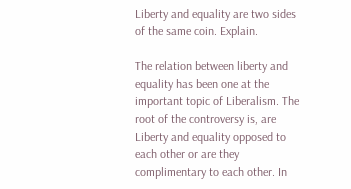Liberty and equality are two sides of the same coin. Explain.

The relation between liberty and equality has been one at the important topic of Liberalism. The root of the controversy is, are Liberty and equality opposed to each other or are they complimentary to each other. In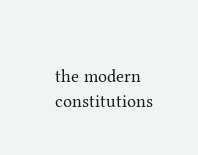the modern constitutions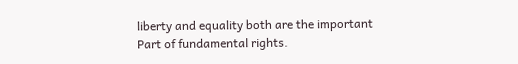liberty and equality both are the important Part of fundamental rights.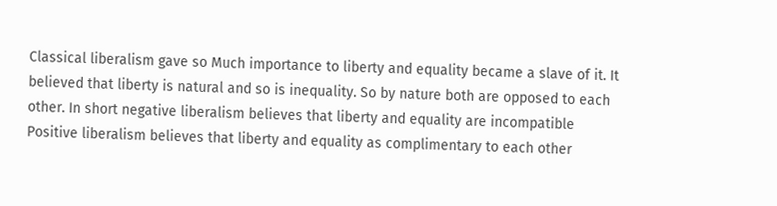Classical liberalism gave so Much importance to liberty and equality became a slave of it. It believed that liberty is natural and so is inequality. So by nature both are opposed to each other. In short negative liberalism believes that liberty and equality are incompatible Positive liberalism believes that liberty and equality as complimentary to each other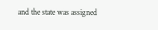and the state was assigned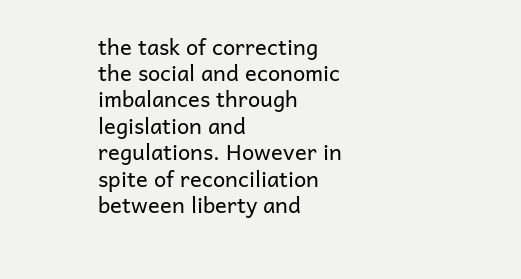the task of correcting the social and economic imbalances through legislation and regulations. However in spite of reconciliation between liberty and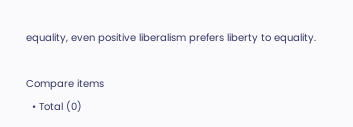equality, even positive liberalism prefers liberty to equality.

Compare items
  • Total (0)